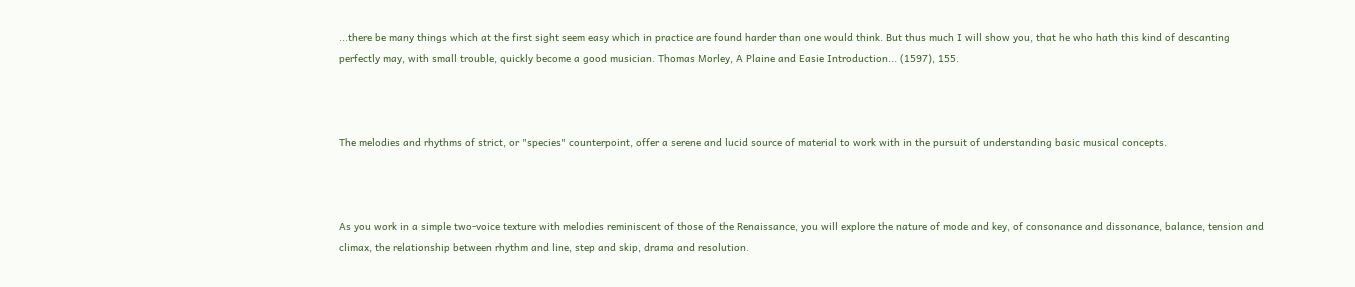...there be many things which at the first sight seem easy which in practice are found harder than one would think. But thus much I will show you, that he who hath this kind of descanting perfectly may, with small trouble, quickly become a good musician. Thomas Morley, A Plaine and Easie Introduction... (1597), 155.



The melodies and rhythms of strict, or "species" counterpoint, offer a serene and lucid source of material to work with in the pursuit of understanding basic musical concepts.



As you work in a simple two-voice texture with melodies reminiscent of those of the Renaissance, you will explore the nature of mode and key, of consonance and dissonance, balance, tension and climax, the relationship between rhythm and line, step and skip, drama and resolution.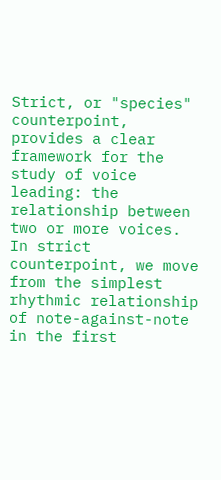Strict, or "species" counterpoint, provides a clear framework for the study of voice leading: the relationship between two or more voices. In strict counterpoint, we move from the simplest rhythmic relationship of note-against-note in the first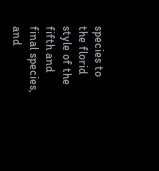species to the florid style of the fifth and final species, and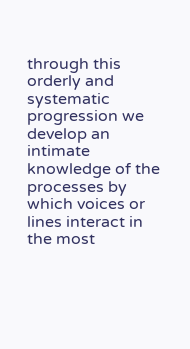through this orderly and systematic progression we develop an intimate knowledge of the processes by which voices or lines interact in the most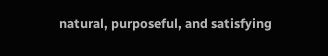natural, purposeful, and satisfying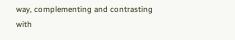way, complementing and contrasting with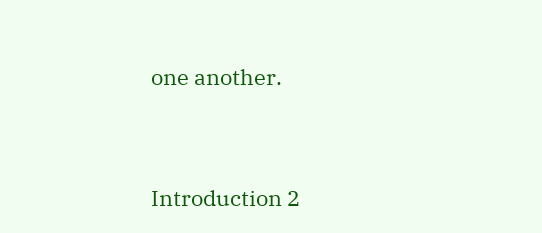one another.




Introduction 2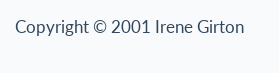Copyright © 2001 Irene Girton